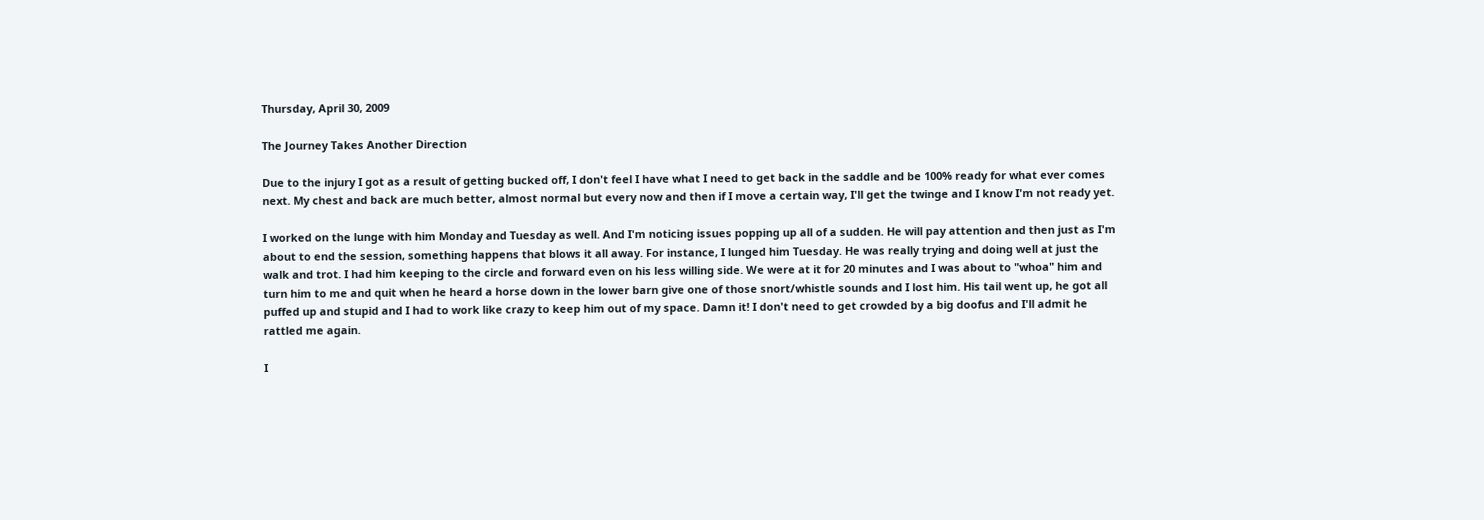Thursday, April 30, 2009

The Journey Takes Another Direction

Due to the injury I got as a result of getting bucked off, I don't feel I have what I need to get back in the saddle and be 100% ready for what ever comes next. My chest and back are much better, almost normal but every now and then if I move a certain way, I'll get the twinge and I know I'm not ready yet.

I worked on the lunge with him Monday and Tuesday as well. And I'm noticing issues popping up all of a sudden. He will pay attention and then just as I'm about to end the session, something happens that blows it all away. For instance, I lunged him Tuesday. He was really trying and doing well at just the walk and trot. I had him keeping to the circle and forward even on his less willing side. We were at it for 20 minutes and I was about to "whoa" him and turn him to me and quit when he heard a horse down in the lower barn give one of those snort/whistle sounds and I lost him. His tail went up, he got all puffed up and stupid and I had to work like crazy to keep him out of my space. Damn it! I don't need to get crowded by a big doofus and I'll admit he rattled me again.

I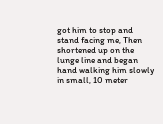got him to stop and stand facing me, Then shortened up on the lunge line and began hand walking him slowly in small, 10 meter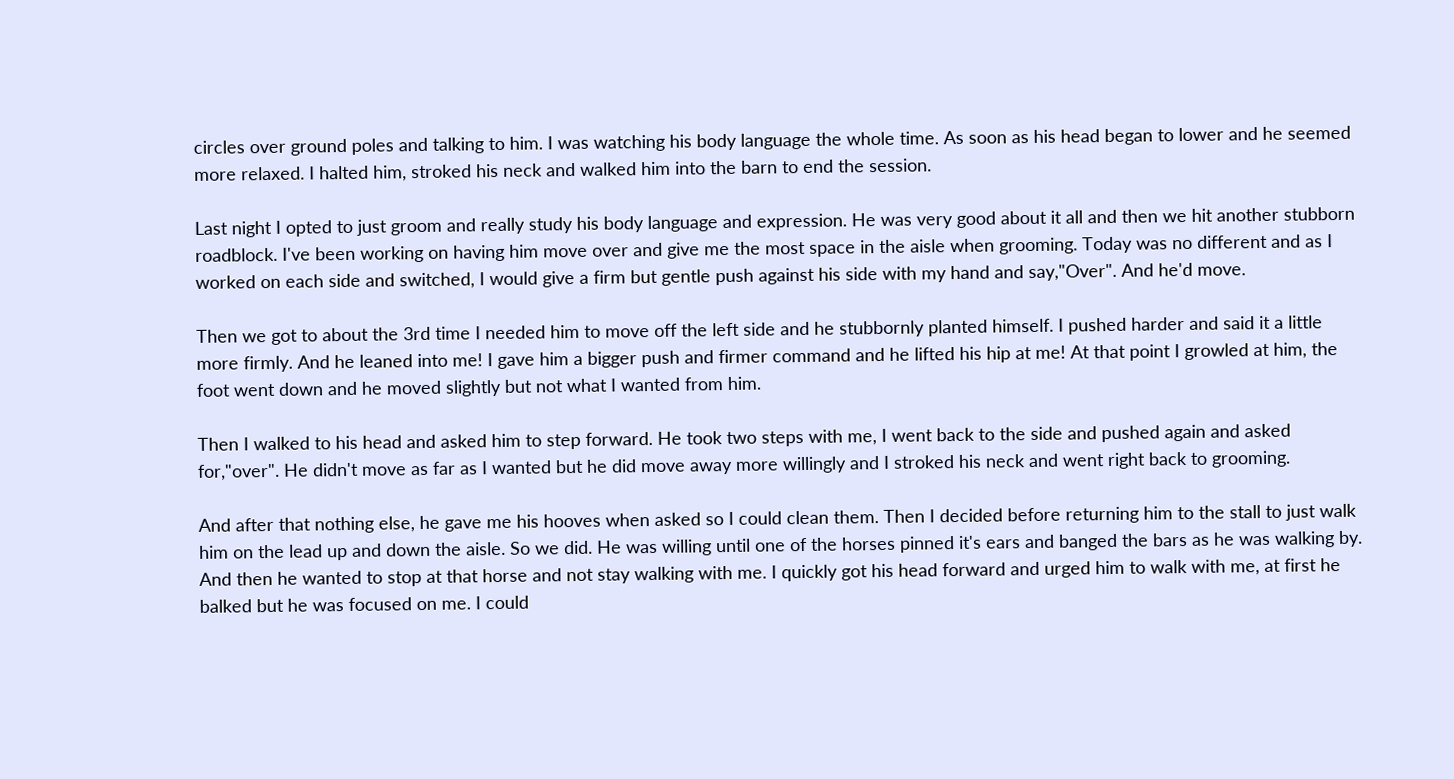circles over ground poles and talking to him. I was watching his body language the whole time. As soon as his head began to lower and he seemed more relaxed. I halted him, stroked his neck and walked him into the barn to end the session.

Last night I opted to just groom and really study his body language and expression. He was very good about it all and then we hit another stubborn roadblock. I've been working on having him move over and give me the most space in the aisle when grooming. Today was no different and as I worked on each side and switched, I would give a firm but gentle push against his side with my hand and say,"Over". And he'd move.

Then we got to about the 3rd time I needed him to move off the left side and he stubbornly planted himself. I pushed harder and said it a little more firmly. And he leaned into me! I gave him a bigger push and firmer command and he lifted his hip at me! At that point I growled at him, the foot went down and he moved slightly but not what I wanted from him.

Then I walked to his head and asked him to step forward. He took two steps with me, I went back to the side and pushed again and asked for,"over". He didn't move as far as I wanted but he did move away more willingly and I stroked his neck and went right back to grooming.

And after that nothing else, he gave me his hooves when asked so I could clean them. Then I decided before returning him to the stall to just walk him on the lead up and down the aisle. So we did. He was willing until one of the horses pinned it's ears and banged the bars as he was walking by. And then he wanted to stop at that horse and not stay walking with me. I quickly got his head forward and urged him to walk with me, at first he balked but he was focused on me. I could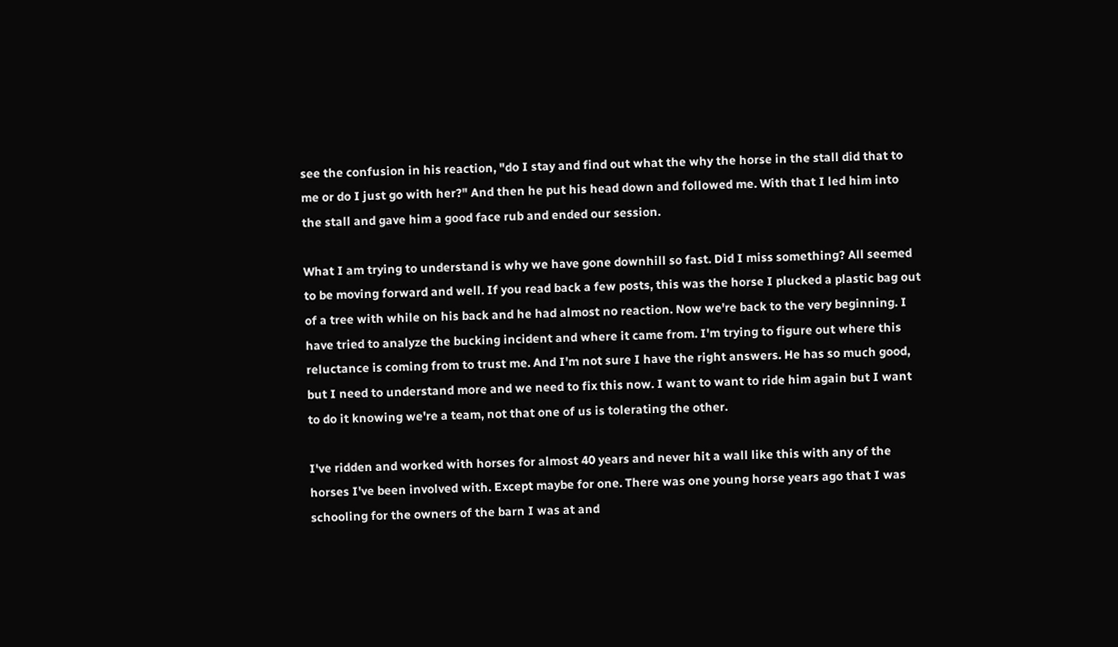see the confusion in his reaction, "do I stay and find out what the why the horse in the stall did that to me or do I just go with her?" And then he put his head down and followed me. With that I led him into the stall and gave him a good face rub and ended our session.

What I am trying to understand is why we have gone downhill so fast. Did I miss something? All seemed to be moving forward and well. If you read back a few posts, this was the horse I plucked a plastic bag out of a tree with while on his back and he had almost no reaction. Now we're back to the very beginning. I have tried to analyze the bucking incident and where it came from. I'm trying to figure out where this reluctance is coming from to trust me. And I'm not sure I have the right answers. He has so much good, but I need to understand more and we need to fix this now. I want to want to ride him again but I want to do it knowing we're a team, not that one of us is tolerating the other.

I've ridden and worked with horses for almost 40 years and never hit a wall like this with any of the horses I've been involved with. Except maybe for one. There was one young horse years ago that I was schooling for the owners of the barn I was at and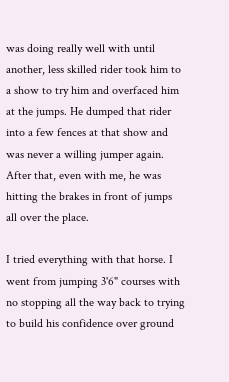was doing really well with until another, less skilled rider took him to a show to try him and overfaced him at the jumps. He dumped that rider into a few fences at that show and was never a willing jumper again. After that, even with me, he was hitting the brakes in front of jumps all over the place.

I tried everything with that horse. I went from jumping 3'6" courses with no stopping all the way back to trying to build his confidence over ground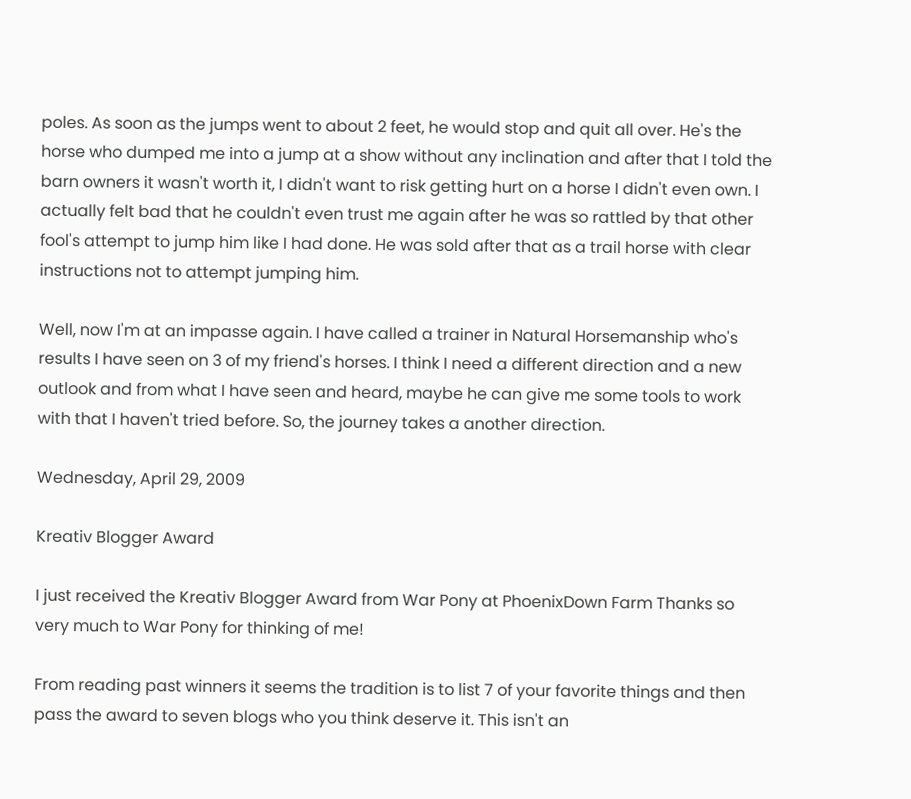poles. As soon as the jumps went to about 2 feet, he would stop and quit all over. He's the horse who dumped me into a jump at a show without any inclination and after that I told the barn owners it wasn't worth it, I didn't want to risk getting hurt on a horse I didn't even own. I actually felt bad that he couldn't even trust me again after he was so rattled by that other fool's attempt to jump him like I had done. He was sold after that as a trail horse with clear instructions not to attempt jumping him.

Well, now I'm at an impasse again. I have called a trainer in Natural Horsemanship who's results I have seen on 3 of my friend's horses. I think I need a different direction and a new outlook and from what I have seen and heard, maybe he can give me some tools to work with that I haven't tried before. So, the journey takes a another direction.

Wednesday, April 29, 2009

Kreativ Blogger Award

I just received the Kreativ Blogger Award from War Pony at PhoenixDown Farm Thanks so very much to War Pony for thinking of me!

From reading past winners it seems the tradition is to list 7 of your favorite things and then pass the award to seven blogs who you think deserve it. This isn't an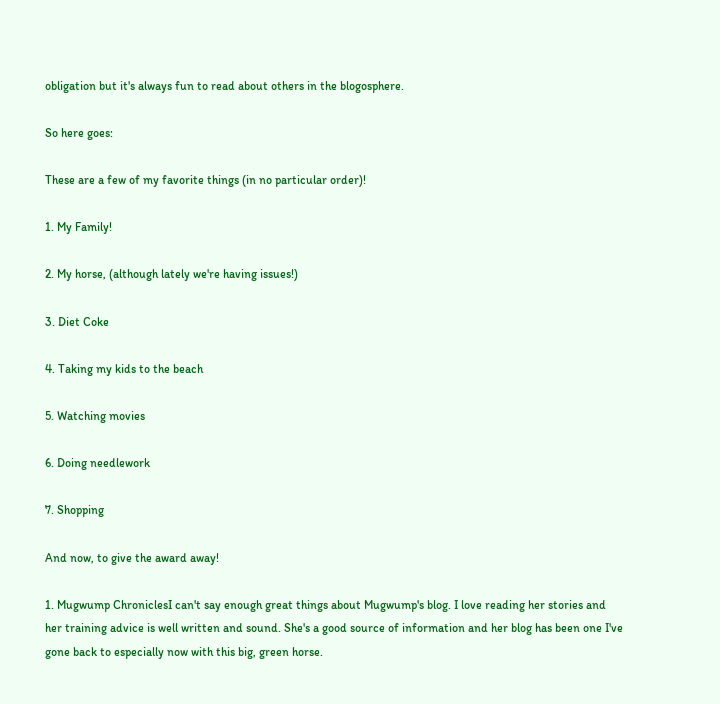obligation but it's always fun to read about others in the blogosphere.

So here goes:

These are a few of my favorite things (in no particular order)!

1. My Family!

2. My horse, (although lately we're having issues!)

3. Diet Coke

4. Taking my kids to the beach

5. Watching movies

6. Doing needlework

7. Shopping

And now, to give the award away!

1. Mugwump ChroniclesI can't say enough great things about Mugwump's blog. I love reading her stories and her training advice is well written and sound. She's a good source of information and her blog has been one I've gone back to especially now with this big, green horse.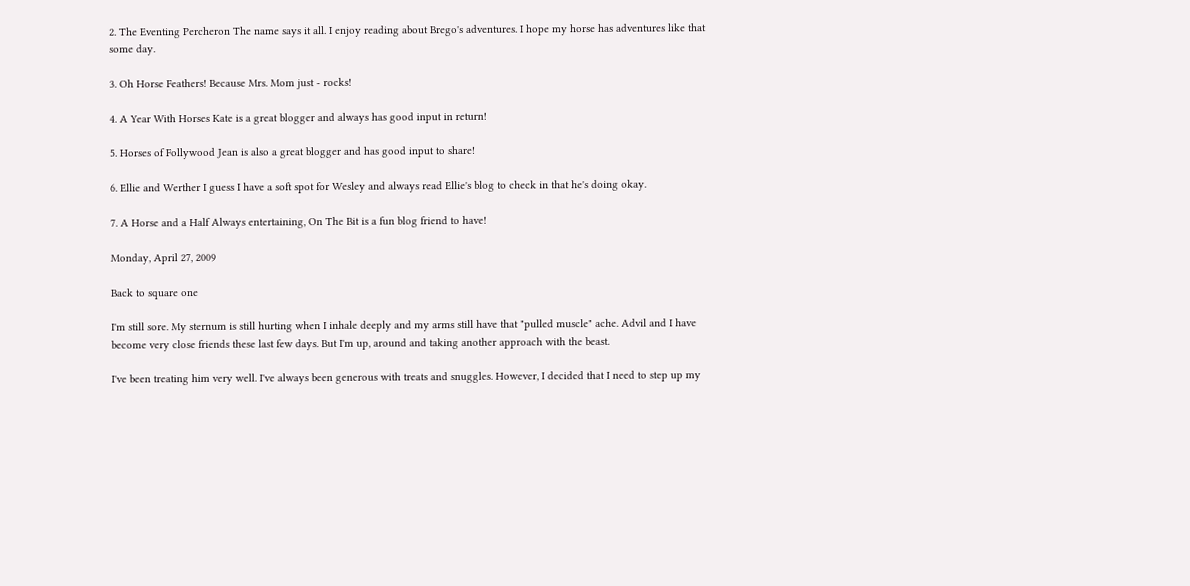2. The Eventing Percheron The name says it all. I enjoy reading about Brego's adventures. I hope my horse has adventures like that some day.

3. Oh Horse Feathers! Because Mrs. Mom just - rocks!

4. A Year With Horses Kate is a great blogger and always has good input in return!

5. Horses of Follywood Jean is also a great blogger and has good input to share!

6. Ellie and Werther I guess I have a soft spot for Wesley and always read Ellie's blog to check in that he's doing okay.

7. A Horse and a Half Always entertaining, On The Bit is a fun blog friend to have!

Monday, April 27, 2009

Back to square one

I'm still sore. My sternum is still hurting when I inhale deeply and my arms still have that "pulled muscle" ache. Advil and I have become very close friends these last few days. But I'm up, around and taking another approach with the beast.

I've been treating him very well. I've always been generous with treats and snuggles. However, I decided that I need to step up my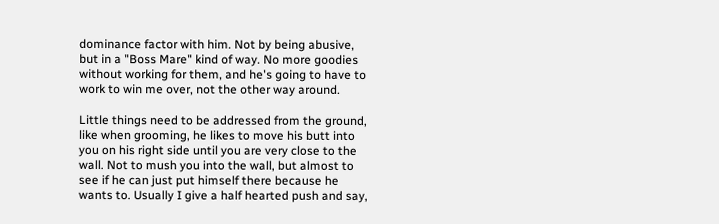dominance factor with him. Not by being abusive, but in a "Boss Mare" kind of way. No more goodies without working for them, and he's going to have to work to win me over, not the other way around.

Little things need to be addressed from the ground, like when grooming, he likes to move his butt into you on his right side until you are very close to the wall. Not to mush you into the wall, but almost to see if he can just put himself there because he wants to. Usually I give a half hearted push and say,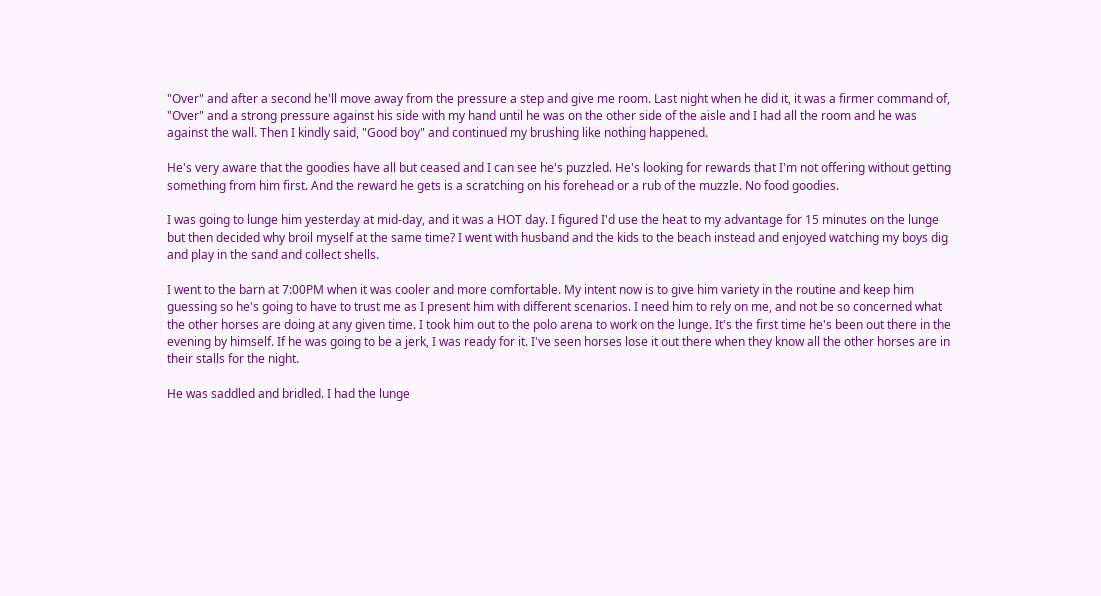"Over" and after a second he'll move away from the pressure a step and give me room. Last night when he did it, it was a firmer command of, "Over" and a strong pressure against his side with my hand until he was on the other side of the aisle and I had all the room and he was against the wall. Then I kindly said, "Good boy" and continued my brushing like nothing happened.

He's very aware that the goodies have all but ceased and I can see he's puzzled. He's looking for rewards that I'm not offering without getting something from him first. And the reward he gets is a scratching on his forehead or a rub of the muzzle. No food goodies.

I was going to lunge him yesterday at mid-day, and it was a HOT day. I figured I'd use the heat to my advantage for 15 minutes on the lunge but then decided why broil myself at the same time? I went with husband and the kids to the beach instead and enjoyed watching my boys dig and play in the sand and collect shells.

I went to the barn at 7:00PM when it was cooler and more comfortable. My intent now is to give him variety in the routine and keep him guessing so he's going to have to trust me as I present him with different scenarios. I need him to rely on me, and not be so concerned what the other horses are doing at any given time. I took him out to the polo arena to work on the lunge. It's the first time he's been out there in the evening by himself. If he was going to be a jerk, I was ready for it. I've seen horses lose it out there when they know all the other horses are in their stalls for the night.

He was saddled and bridled. I had the lunge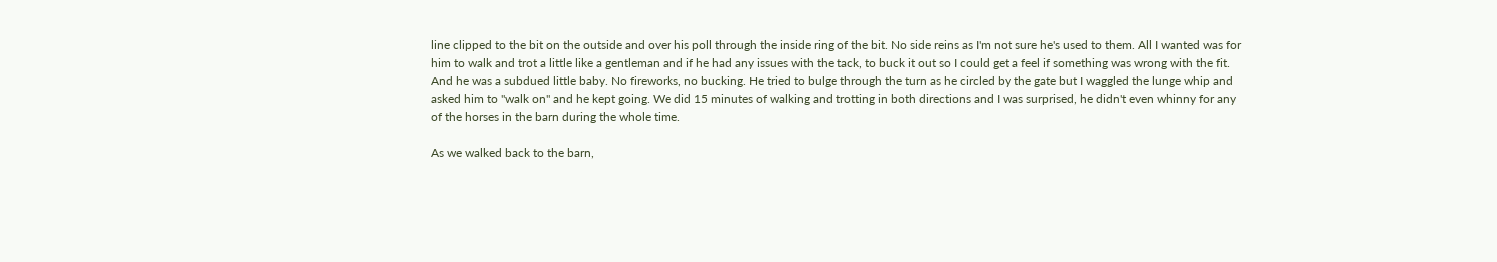line clipped to the bit on the outside and over his poll through the inside ring of the bit. No side reins as I'm not sure he's used to them. All I wanted was for him to walk and trot a little like a gentleman and if he had any issues with the tack, to buck it out so I could get a feel if something was wrong with the fit. And he was a subdued little baby. No fireworks, no bucking. He tried to bulge through the turn as he circled by the gate but I waggled the lunge whip and asked him to "walk on" and he kept going. We did 15 minutes of walking and trotting in both directions and I was surprised, he didn't even whinny for any of the horses in the barn during the whole time.

As we walked back to the barn,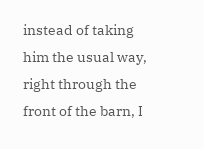instead of taking him the usual way, right through the front of the barn, I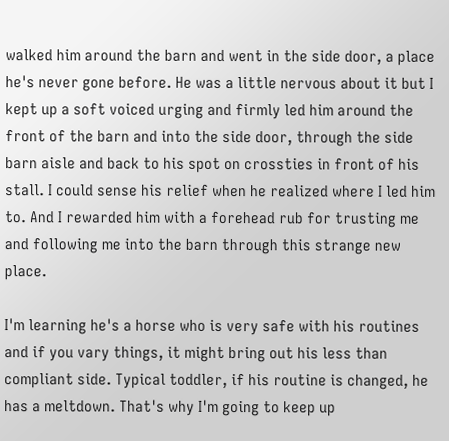walked him around the barn and went in the side door, a place he's never gone before. He was a little nervous about it but I kept up a soft voiced urging and firmly led him around the front of the barn and into the side door, through the side barn aisle and back to his spot on crossties in front of his stall. I could sense his relief when he realized where I led him to. And I rewarded him with a forehead rub for trusting me and following me into the barn through this strange new place.

I'm learning he's a horse who is very safe with his routines and if you vary things, it might bring out his less than compliant side. Typical toddler, if his routine is changed, he has a meltdown. That's why I'm going to keep up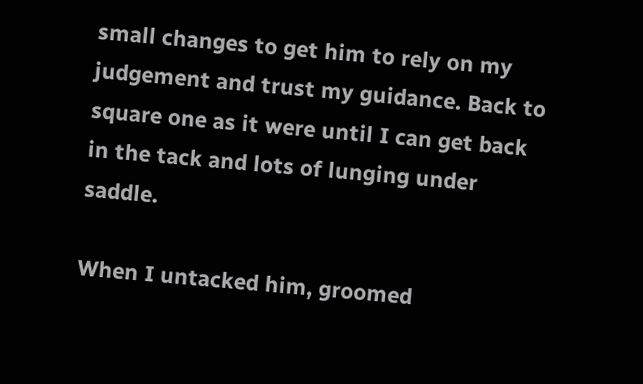small changes to get him to rely on my judgement and trust my guidance. Back to square one as it were until I can get back in the tack and lots of lunging under saddle.

When I untacked him, groomed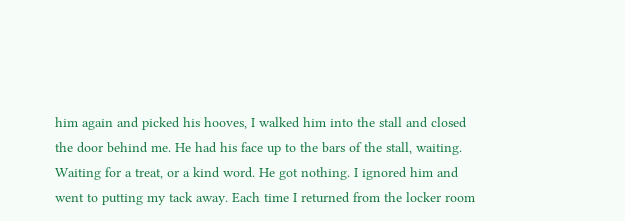him again and picked his hooves, I walked him into the stall and closed the door behind me. He had his face up to the bars of the stall, waiting. Waiting for a treat, or a kind word. He got nothing. I ignored him and went to putting my tack away. Each time I returned from the locker room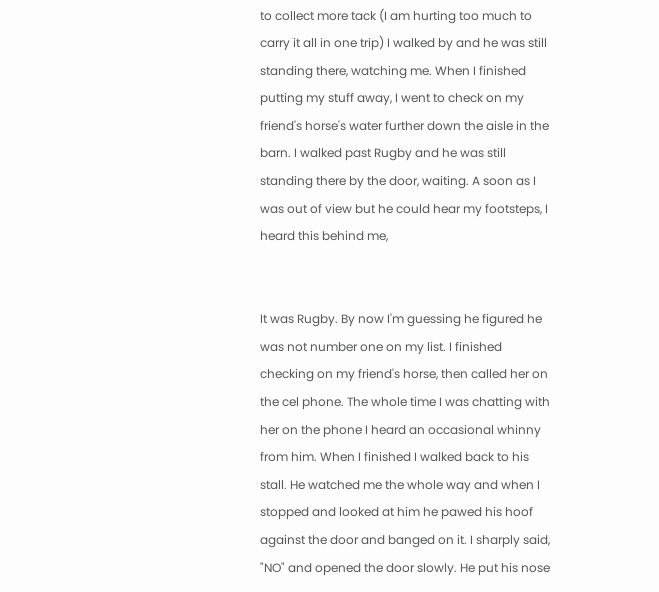to collect more tack (I am hurting too much to carry it all in one trip) I walked by and he was still standing there, watching me. When I finished putting my stuff away, I went to check on my friend's horse's water further down the aisle in the barn. I walked past Rugby and he was still standing there by the door, waiting. A soon as I was out of view but he could hear my footsteps, I heard this behind me,


It was Rugby. By now I'm guessing he figured he was not number one on my list. I finished checking on my friend's horse, then called her on the cel phone. The whole time I was chatting with her on the phone I heard an occasional whinny from him. When I finished I walked back to his stall. He watched me the whole way and when I stopped and looked at him he pawed his hoof against the door and banged on it. I sharply said, "NO" and opened the door slowly. He put his nose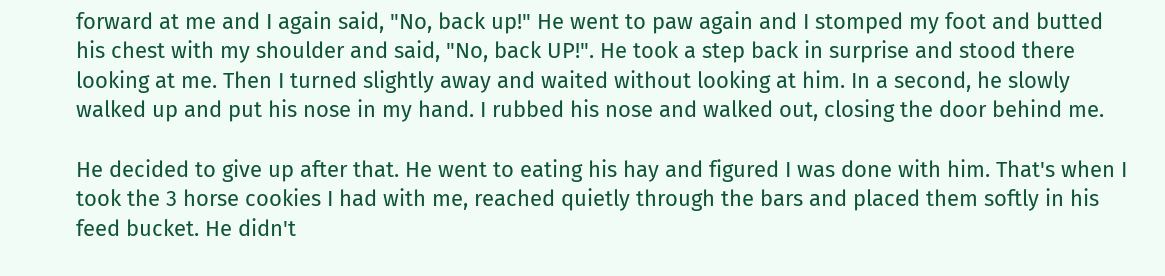forward at me and I again said, "No, back up!" He went to paw again and I stomped my foot and butted his chest with my shoulder and said, "No, back UP!". He took a step back in surprise and stood there looking at me. Then I turned slightly away and waited without looking at him. In a second, he slowly walked up and put his nose in my hand. I rubbed his nose and walked out, closing the door behind me.

He decided to give up after that. He went to eating his hay and figured I was done with him. That's when I took the 3 horse cookies I had with me, reached quietly through the bars and placed them softly in his feed bucket. He didn't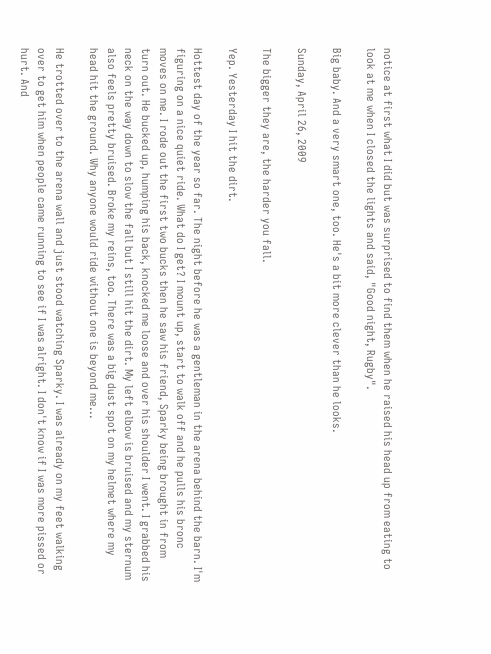notice at first what I did but was surprised to find them when he raised his head up from eating to look at me when I closed the lights and said, "Good night, Rugby".

Big baby. And a very smart one, too. He's a bit more clever than he looks.

Sunday, April 26, 2009

The bigger they are, the harder you fall.

Yep. Yesterday I hit the dirt.

Hottest day of the year so far. The night before he was a gentleman in the arena behind the barn. I'm figuring on a nice quiet ride. What do I get? I mount up, start to walk off and he pulls his bronc moves on me. I rode out the first two bucks then he saw his friend, Sparky being brought in from turn out. He bucked up, humping his back, knocked me loose and over his shoulder I went. I grabbed his neck on the way down to slow the fall but I still hit the dirt. My left elbow is bruised and my sternum also feels pretty bruised. Broke my reins, too. There was a big dust spot on my helmet where my head hit the ground. Why anyone would ride without one is beyond me...

He trotted over to the arena wall and just stood watching Sparky. I was already on my feet walking over to get him when people came running to see if I was alright. I don't know if I was more pissed or hurt. And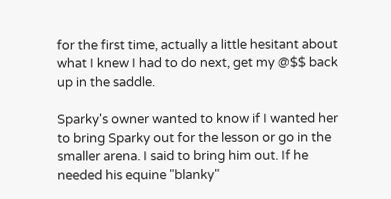for the first time, actually a little hesitant about what I knew I had to do next, get my @$$ back up in the saddle.

Sparky's owner wanted to know if I wanted her to bring Sparky out for the lesson or go in the smaller arena. I said to bring him out. If he needed his equine "blanky"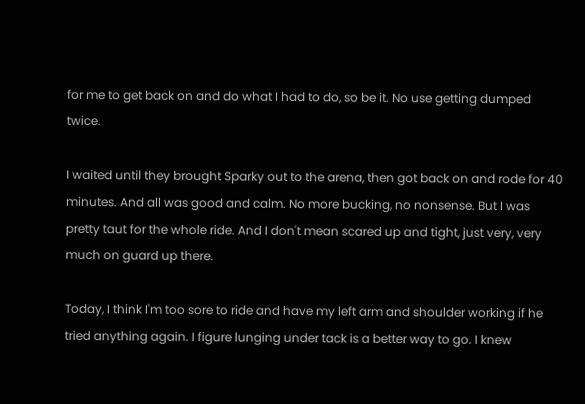for me to get back on and do what I had to do, so be it. No use getting dumped twice.

I waited until they brought Sparky out to the arena, then got back on and rode for 40 minutes. And all was good and calm. No more bucking, no nonsense. But I was pretty taut for the whole ride. And I don't mean scared up and tight, just very, very much on guard up there.

Today, I think I'm too sore to ride and have my left arm and shoulder working if he tried anything again. I figure lunging under tack is a better way to go. I knew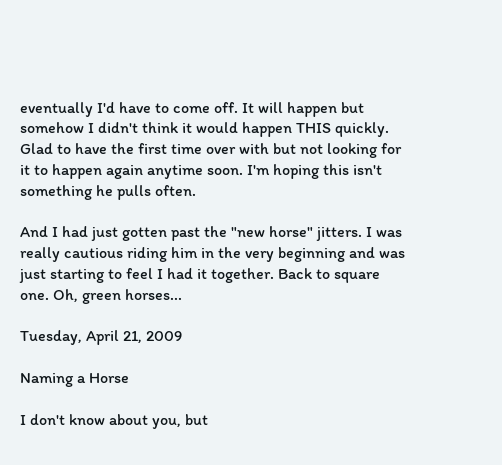eventually I'd have to come off. It will happen but somehow I didn't think it would happen THIS quickly. Glad to have the first time over with but not looking for it to happen again anytime soon. I'm hoping this isn't something he pulls often.

And I had just gotten past the "new horse" jitters. I was really cautious riding him in the very beginning and was just starting to feel I had it together. Back to square one. Oh, green horses...

Tuesday, April 21, 2009

Naming a Horse

I don't know about you, but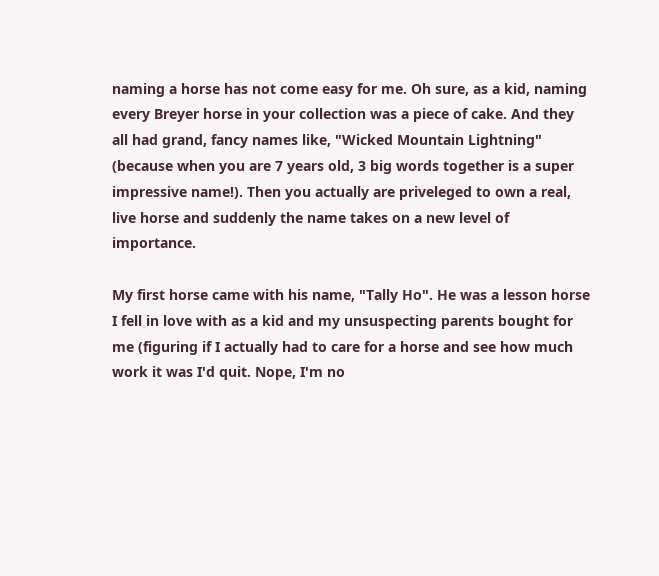naming a horse has not come easy for me. Oh sure, as a kid, naming every Breyer horse in your collection was a piece of cake. And they all had grand, fancy names like, "Wicked Mountain Lightning" (because when you are 7 years old, 3 big words together is a super impressive name!). Then you actually are priveleged to own a real, live horse and suddenly the name takes on a new level of importance.

My first horse came with his name, "Tally Ho". He was a lesson horse I fell in love with as a kid and my unsuspecting parents bought for me (figuring if I actually had to care for a horse and see how much work it was I'd quit. Nope, I'm no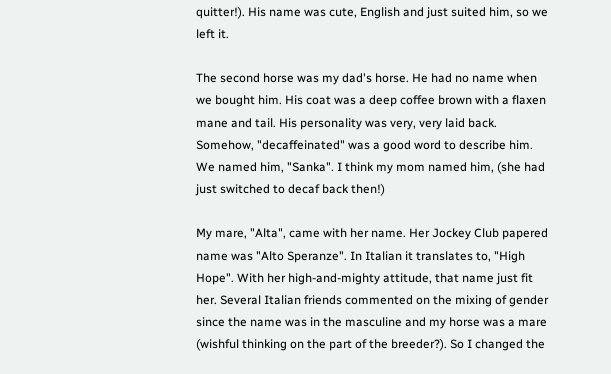quitter!). His name was cute, English and just suited him, so we left it.

The second horse was my dad's horse. He had no name when we bought him. His coat was a deep coffee brown with a flaxen mane and tail. His personality was very, very laid back. Somehow, "decaffeinated" was a good word to describe him. We named him, "Sanka". I think my mom named him, (she had just switched to decaf back then!)

My mare, "Alta", came with her name. Her Jockey Club papered name was "Alto Speranze". In Italian it translates to, "High Hope". With her high-and-mighty attitude, that name just fit her. Several Italian friends commented on the mixing of gender since the name was in the masculine and my horse was a mare (wishful thinking on the part of the breeder?). So I changed the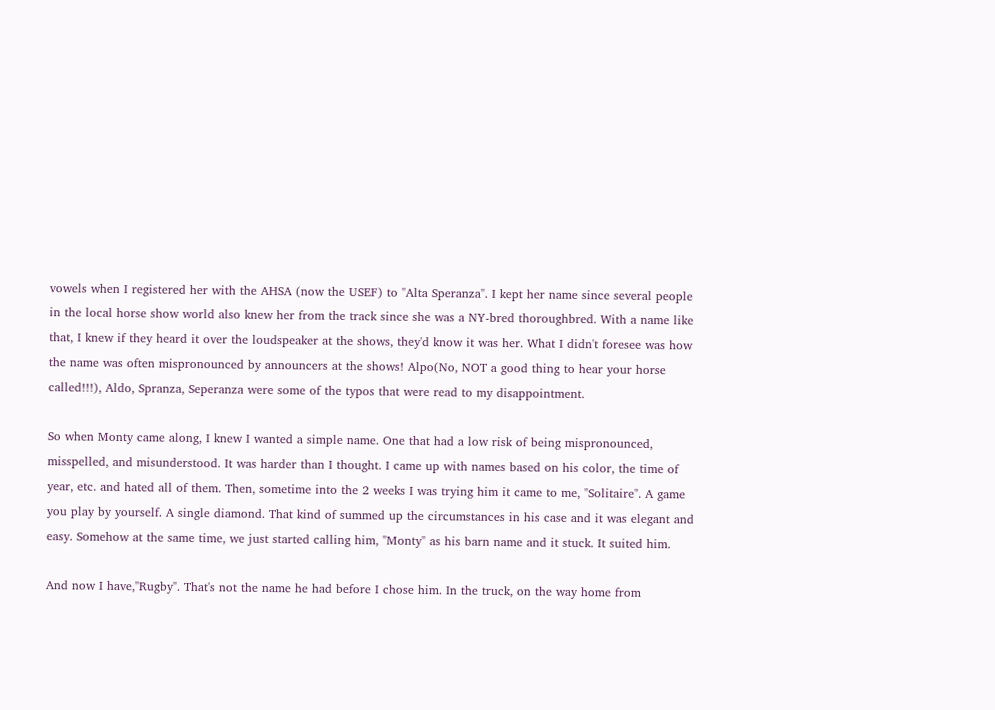vowels when I registered her with the AHSA (now the USEF) to "Alta Speranza". I kept her name since several people in the local horse show world also knew her from the track since she was a NY-bred thoroughbred. With a name like that, I knew if they heard it over the loudspeaker at the shows, they'd know it was her. What I didn't foresee was how the name was often mispronounced by announcers at the shows! Alpo(No, NOT a good thing to hear your horse called!!!), Aldo, Spranza, Seperanza were some of the typos that were read to my disappointment.

So when Monty came along, I knew I wanted a simple name. One that had a low risk of being mispronounced, misspelled, and misunderstood. It was harder than I thought. I came up with names based on his color, the time of year, etc. and hated all of them. Then, sometime into the 2 weeks I was trying him it came to me, "Solitaire". A game you play by yourself. A single diamond. That kind of summed up the circumstances in his case and it was elegant and easy. Somehow at the same time, we just started calling him, "Monty" as his barn name and it stuck. It suited him.

And now I have,"Rugby". That's not the name he had before I chose him. In the truck, on the way home from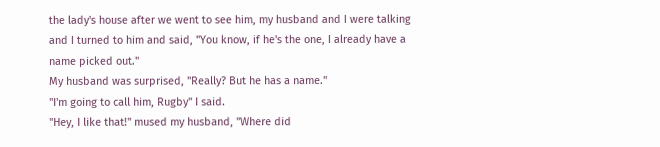the lady's house after we went to see him, my husband and I were talking and I turned to him and said, "You know, if he's the one, I already have a name picked out."
My husband was surprised, "Really? But he has a name."
"I'm going to call him, Rugby" I said.
"Hey, I like that!" mused my husband, "Where did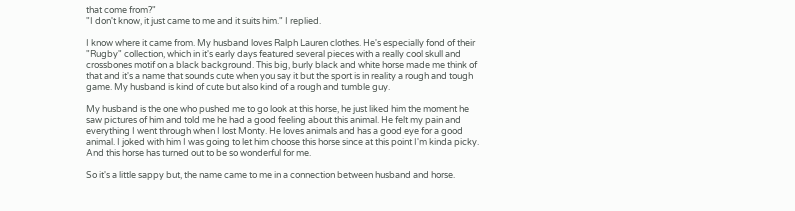that come from?"
"I don't know, it just came to me and it suits him." I replied.

I know where it came from. My husband loves Ralph Lauren clothes. He's especially fond of their "Rugby" collection, which in it's early days featured several pieces with a really cool skull and crossbones motif on a black background. This big, burly black and white horse made me think of that and it's a name that sounds cute when you say it but the sport is in reality a rough and tough game. My husband is kind of cute but also kind of a rough and tumble guy.

My husband is the one who pushed me to go look at this horse, he just liked him the moment he saw pictures of him and told me he had a good feeling about this animal. He felt my pain and everything I went through when I lost Monty. He loves animals and has a good eye for a good animal. I joked with him I was going to let him choose this horse since at this point I'm kinda picky. And this horse has turned out to be so wonderful for me.

So it's a little sappy but, the name came to me in a connection between husband and horse.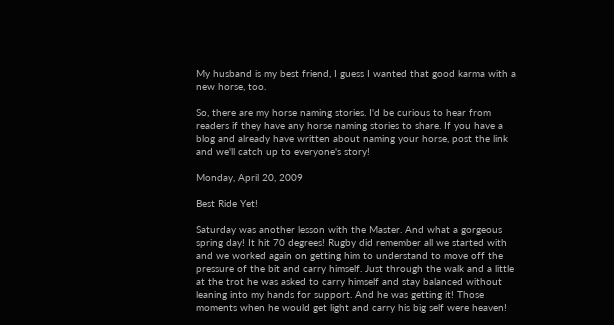My husband is my best friend, I guess I wanted that good karma with a new horse, too.

So, there are my horse naming stories. I'd be curious to hear from readers if they have any horse naming stories to share. If you have a blog and already have written about naming your horse, post the link and we'll catch up to everyone's story!

Monday, April 20, 2009

Best Ride Yet!

Saturday was another lesson with the Master. And what a gorgeous spring day! It hit 70 degrees! Rugby did remember all we started with and we worked again on getting him to understand to move off the pressure of the bit and carry himself. Just through the walk and a little at the trot he was asked to carry himself and stay balanced without leaning into my hands for support. And he was getting it! Those moments when he would get light and carry his big self were heaven!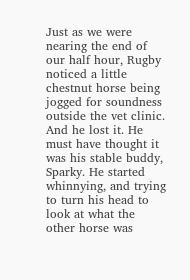Just as we were nearing the end of our half hour, Rugby noticed a little chestnut horse being jogged for soundness outside the vet clinic. And he lost it. He must have thought it was his stable buddy, Sparky. He started whinnying, and trying to turn his head to look at what the other horse was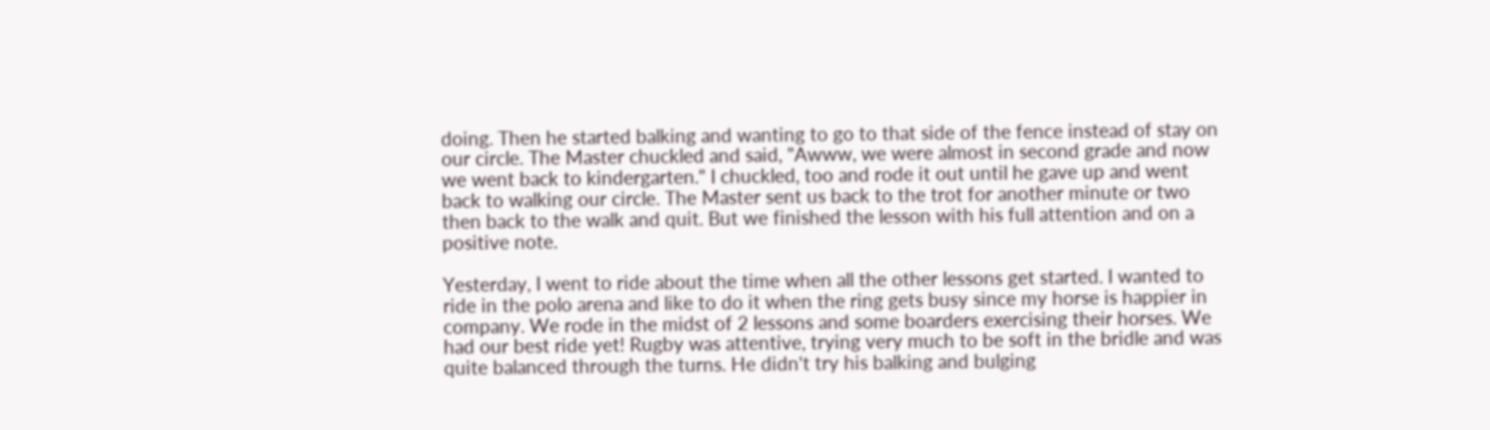doing. Then he started balking and wanting to go to that side of the fence instead of stay on our circle. The Master chuckled and said, "Awww, we were almost in second grade and now we went back to kindergarten." I chuckled, too and rode it out until he gave up and went back to walking our circle. The Master sent us back to the trot for another minute or two then back to the walk and quit. But we finished the lesson with his full attention and on a positive note.

Yesterday, I went to ride about the time when all the other lessons get started. I wanted to ride in the polo arena and like to do it when the ring gets busy since my horse is happier in company. We rode in the midst of 2 lessons and some boarders exercising their horses. We had our best ride yet! Rugby was attentive, trying very much to be soft in the bridle and was quite balanced through the turns. He didn't try his balking and bulging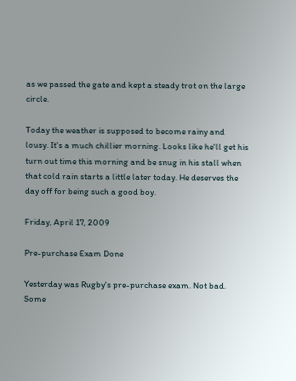as we passed the gate and kept a steady trot on the large circle.

Today the weather is supposed to become rainy and lousy. It's a much chillier morning. Looks like he'll get his turn out time this morning and be snug in his stall when that cold rain starts a little later today. He deserves the day off for being such a good boy.

Friday, April 17, 2009

Pre-purchase Exam Done

Yesterday was Rugby's pre-purchase exam. Not bad. Some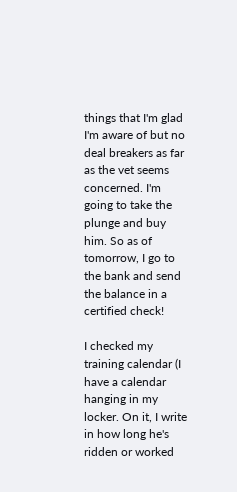things that I'm glad I'm aware of but no deal breakers as far as the vet seems concerned. I'm going to take the plunge and buy him. So as of tomorrow, I go to the bank and send the balance in a certified check!

I checked my training calendar (I have a calendar hanging in my locker. On it, I write in how long he's ridden or worked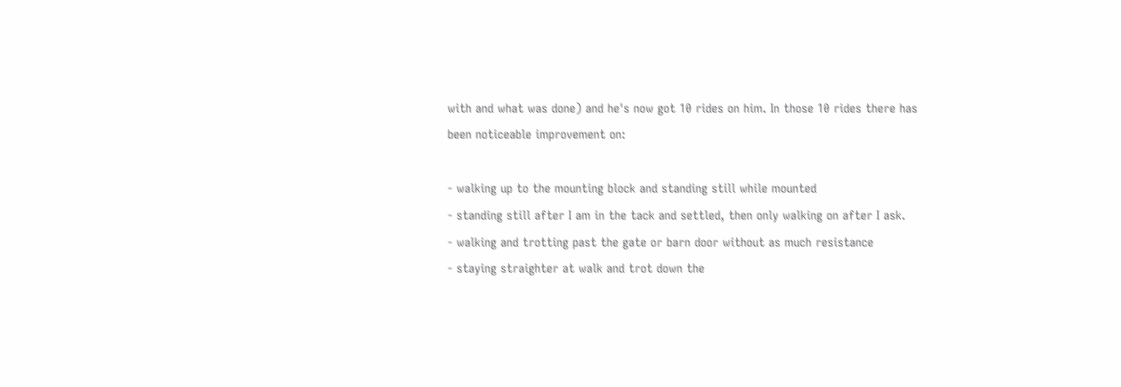with and what was done) and he's now got 10 rides on him. In those 10 rides there has been noticeable improvement on:

- walking up to the mounting block and standing still while mounted
- standing still after I am in the tack and settled, then only walking on after I ask.
- walking and trotting past the gate or barn door without as much resistance
- staying straighter at walk and trot down the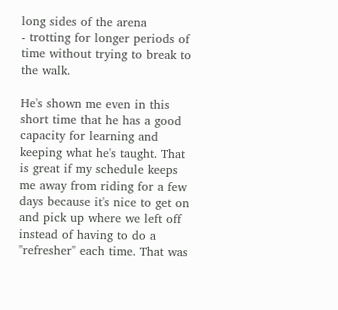long sides of the arena
- trotting for longer periods of time without trying to break to the walk.

He's shown me even in this short time that he has a good capacity for learning and keeping what he's taught. That is great if my schedule keeps me away from riding for a few days because it's nice to get on and pick up where we left off instead of having to do a "refresher" each time. That was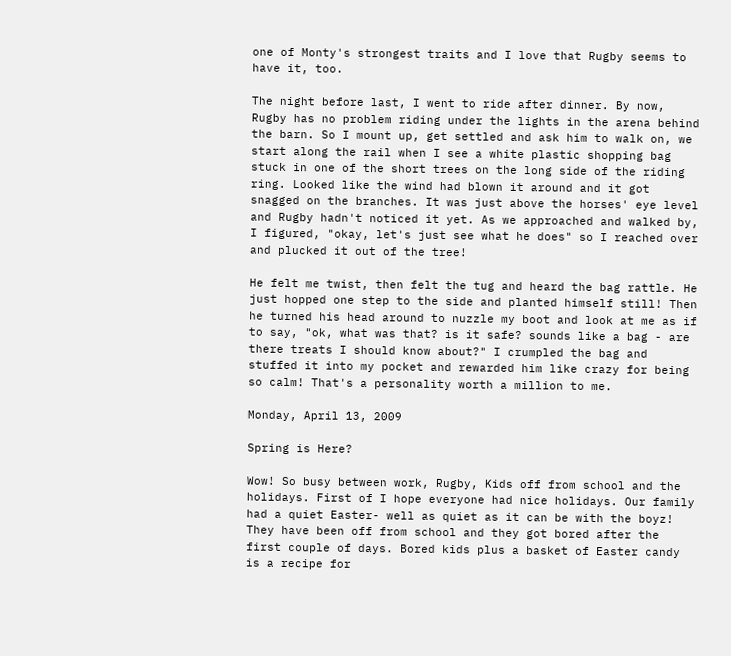one of Monty's strongest traits and I love that Rugby seems to have it, too.

The night before last, I went to ride after dinner. By now, Rugby has no problem riding under the lights in the arena behind the barn. So I mount up, get settled and ask him to walk on, we start along the rail when I see a white plastic shopping bag stuck in one of the short trees on the long side of the riding ring. Looked like the wind had blown it around and it got snagged on the branches. It was just above the horses' eye level and Rugby hadn't noticed it yet. As we approached and walked by, I figured, "okay, let's just see what he does" so I reached over and plucked it out of the tree!

He felt me twist, then felt the tug and heard the bag rattle. He just hopped one step to the side and planted himself still! Then he turned his head around to nuzzle my boot and look at me as if to say, "ok, what was that? is it safe? sounds like a bag - are there treats I should know about?" I crumpled the bag and stuffed it into my pocket and rewarded him like crazy for being so calm! That's a personality worth a million to me.

Monday, April 13, 2009

Spring is Here?

Wow! So busy between work, Rugby, Kids off from school and the holidays. First of I hope everyone had nice holidays. Our family had a quiet Easter- well as quiet as it can be with the boyz! They have been off from school and they got bored after the first couple of days. Bored kids plus a basket of Easter candy is a recipe for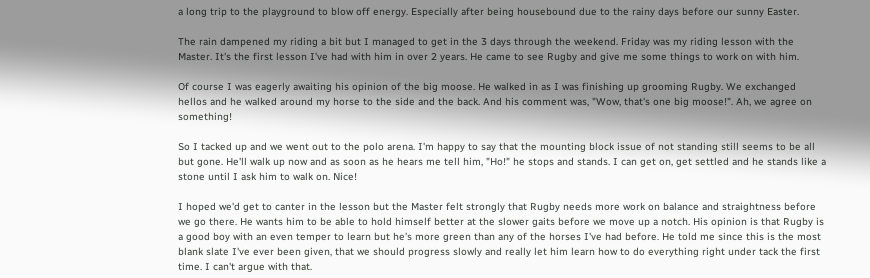a long trip to the playground to blow off energy. Especially after being housebound due to the rainy days before our sunny Easter.

The rain dampened my riding a bit but I managed to get in the 3 days through the weekend. Friday was my riding lesson with the Master. It's the first lesson I've had with him in over 2 years. He came to see Rugby and give me some things to work on with him.

Of course I was eagerly awaiting his opinion of the big moose. He walked in as I was finishing up grooming Rugby. We exchanged hellos and he walked around my horse to the side and the back. And his comment was, "Wow, that's one big moose!". Ah, we agree on something!

So I tacked up and we went out to the polo arena. I'm happy to say that the mounting block issue of not standing still seems to be all but gone. He'll walk up now and as soon as he hears me tell him, "Ho!" he stops and stands. I can get on, get settled and he stands like a stone until I ask him to walk on. Nice!

I hoped we'd get to canter in the lesson but the Master felt strongly that Rugby needs more work on balance and straightness before we go there. He wants him to be able to hold himself better at the slower gaits before we move up a notch. His opinion is that Rugby is a good boy with an even temper to learn but he's more green than any of the horses I've had before. He told me since this is the most blank slate I've ever been given, that we should progress slowly and really let him learn how to do everything right under tack the first time. I can't argue with that.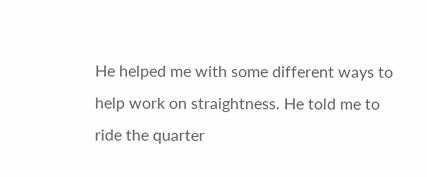He helped me with some different ways to help work on straightness. He told me to ride the quarter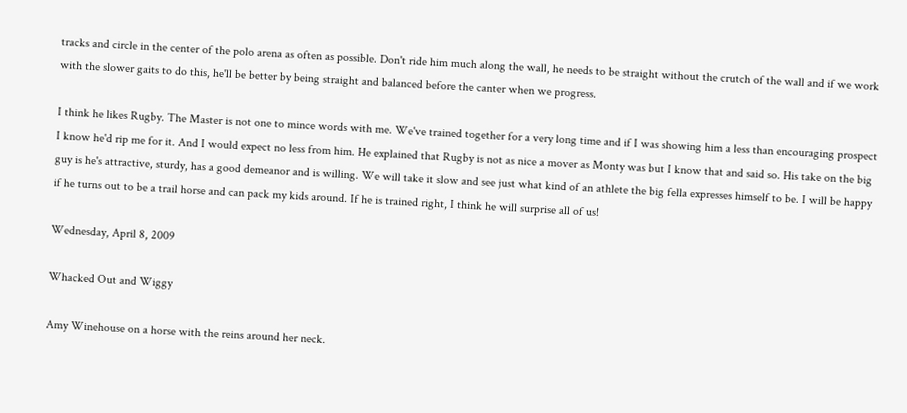tracks and circle in the center of the polo arena as often as possible. Don't ride him much along the wall, he needs to be straight without the crutch of the wall and if we work with the slower gaits to do this, he'll be better by being straight and balanced before the canter when we progress.

I think he likes Rugby. The Master is not one to mince words with me. We've trained together for a very long time and if I was showing him a less than encouraging prospect I know he'd rip me for it. And I would expect no less from him. He explained that Rugby is not as nice a mover as Monty was but I know that and said so. His take on the big guy is he's attractive, sturdy, has a good demeanor and is willing. We will take it slow and see just what kind of an athlete the big fella expresses himself to be. I will be happy if he turns out to be a trail horse and can pack my kids around. If he is trained right, I think he will surprise all of us!

Wednesday, April 8, 2009

Whacked Out and Wiggy

Amy Winehouse on a horse with the reins around her neck.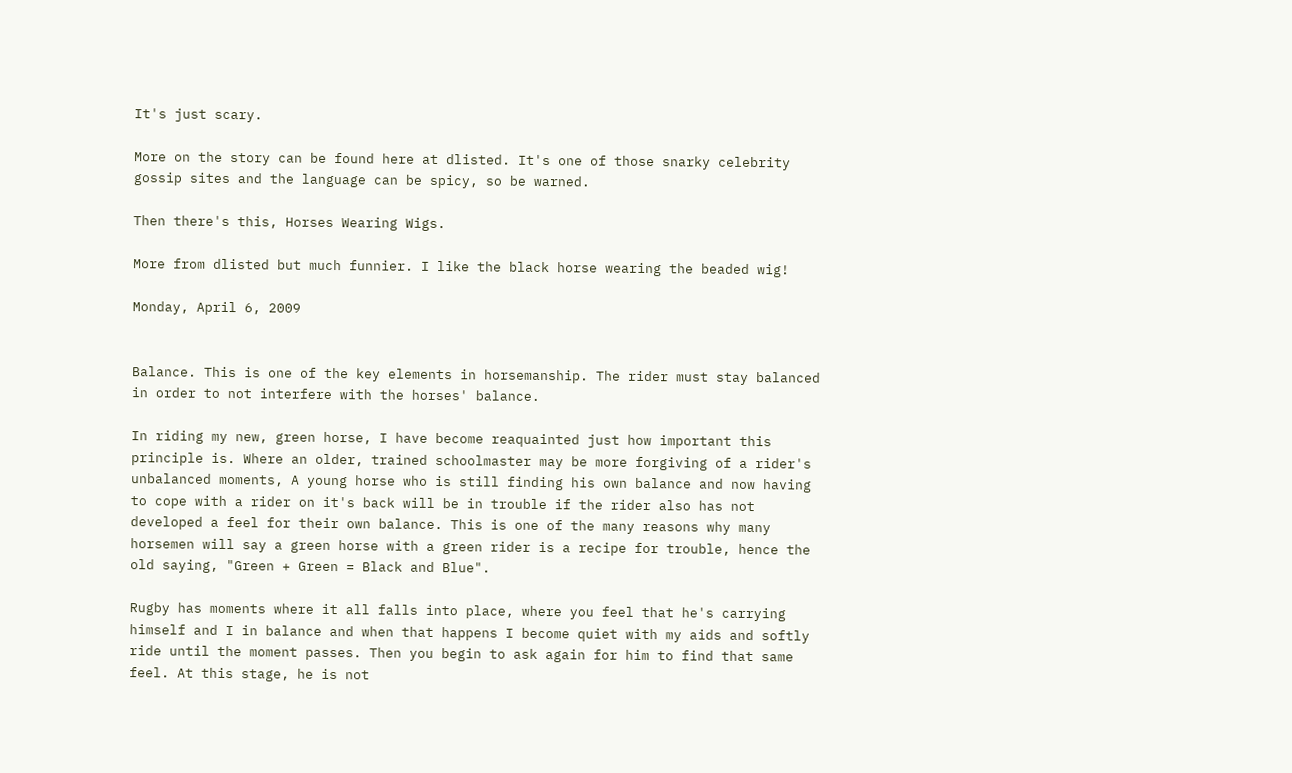It's just scary.

More on the story can be found here at dlisted. It's one of those snarky celebrity gossip sites and the language can be spicy, so be warned.

Then there's this, Horses Wearing Wigs.

More from dlisted but much funnier. I like the black horse wearing the beaded wig!

Monday, April 6, 2009


Balance. This is one of the key elements in horsemanship. The rider must stay balanced in order to not interfere with the horses' balance.

In riding my new, green horse, I have become reaquainted just how important this principle is. Where an older, trained schoolmaster may be more forgiving of a rider's unbalanced moments, A young horse who is still finding his own balance and now having to cope with a rider on it's back will be in trouble if the rider also has not developed a feel for their own balance. This is one of the many reasons why many horsemen will say a green horse with a green rider is a recipe for trouble, hence the old saying, "Green + Green = Black and Blue".

Rugby has moments where it all falls into place, where you feel that he's carrying himself and I in balance and when that happens I become quiet with my aids and softly ride until the moment passes. Then you begin to ask again for him to find that same feel. At this stage, he is not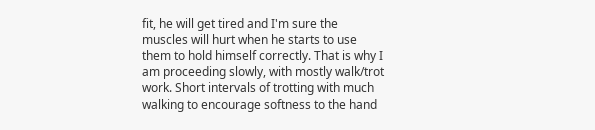fit, he will get tired and I'm sure the muscles will hurt when he starts to use them to hold himself correctly. That is why I am proceeding slowly, with mostly walk/trot work. Short intervals of trotting with much walking to encourage softness to the hand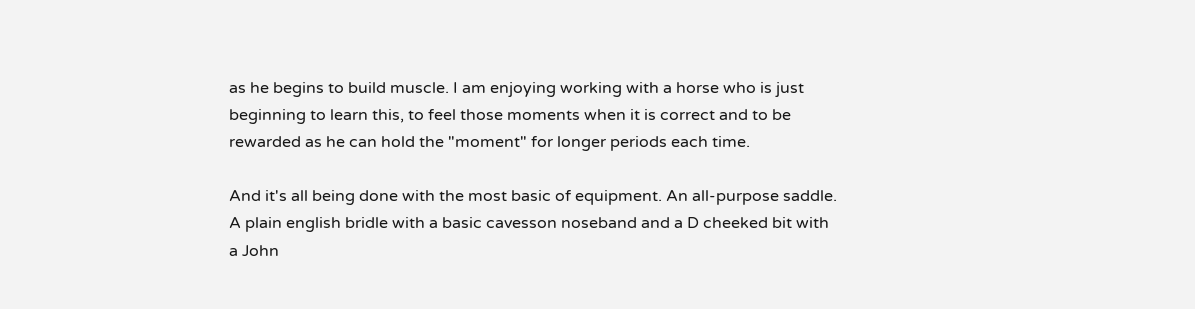as he begins to build muscle. I am enjoying working with a horse who is just beginning to learn this, to feel those moments when it is correct and to be rewarded as he can hold the "moment" for longer periods each time.

And it's all being done with the most basic of equipment. An all-purpose saddle. A plain english bridle with a basic cavesson noseband and a D cheeked bit with a John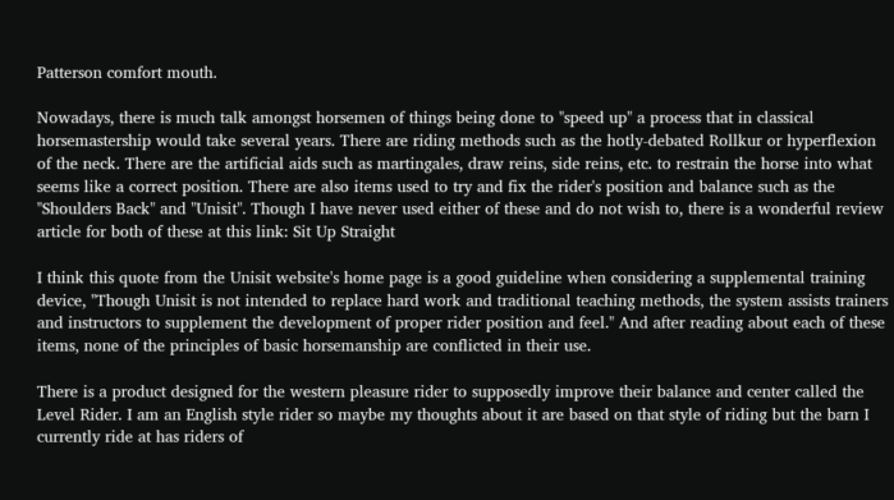Patterson comfort mouth.

Nowadays, there is much talk amongst horsemen of things being done to "speed up" a process that in classical horsemastership would take several years. There are riding methods such as the hotly-debated Rollkur or hyperflexion of the neck. There are the artificial aids such as martingales, draw reins, side reins, etc. to restrain the horse into what seems like a correct position. There are also items used to try and fix the rider's position and balance such as the "Shoulders Back" and "Unisit". Though I have never used either of these and do not wish to, there is a wonderful review article for both of these at this link: Sit Up Straight

I think this quote from the Unisit website's home page is a good guideline when considering a supplemental training device, "Though Unisit is not intended to replace hard work and traditional teaching methods, the system assists trainers and instructors to supplement the development of proper rider position and feel." And after reading about each of these items, none of the principles of basic horsemanship are conflicted in their use.

There is a product designed for the western pleasure rider to supposedly improve their balance and center called the Level Rider. I am an English style rider so maybe my thoughts about it are based on that style of riding but the barn I currently ride at has riders of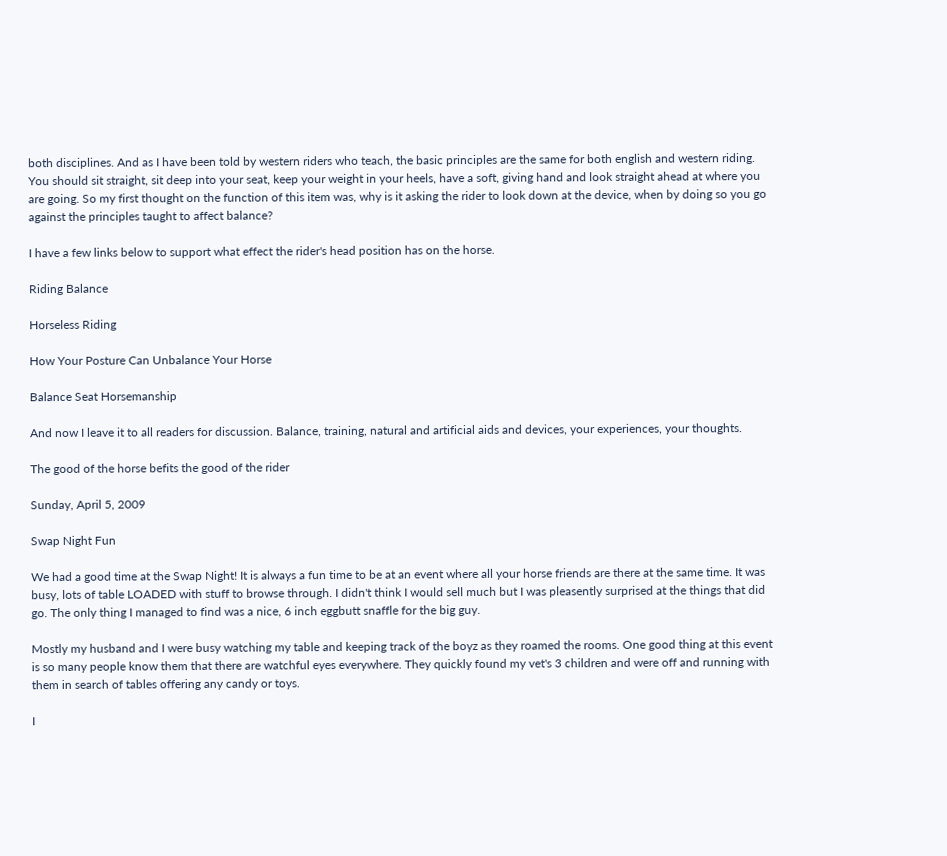both disciplines. And as I have been told by western riders who teach, the basic principles are the same for both english and western riding. You should sit straight, sit deep into your seat, keep your weight in your heels, have a soft, giving hand and look straight ahead at where you are going. So my first thought on the function of this item was, why is it asking the rider to look down at the device, when by doing so you go against the principles taught to affect balance?

I have a few links below to support what effect the rider's head position has on the horse.

Riding Balance

Horseless Riding

How Your Posture Can Unbalance Your Horse

Balance Seat Horsemanship

And now I leave it to all readers for discussion. Balance, training, natural and artificial aids and devices, your experiences, your thoughts.

The good of the horse befits the good of the rider

Sunday, April 5, 2009

Swap Night Fun

We had a good time at the Swap Night! It is always a fun time to be at an event where all your horse friends are there at the same time. It was busy, lots of table LOADED with stuff to browse through. I didn't think I would sell much but I was pleasently surprised at the things that did go. The only thing I managed to find was a nice, 6 inch eggbutt snaffle for the big guy.

Mostly my husband and I were busy watching my table and keeping track of the boyz as they roamed the rooms. One good thing at this event is so many people know them that there are watchful eyes everywhere. They quickly found my vet's 3 children and were off and running with them in search of tables offering any candy or toys.

I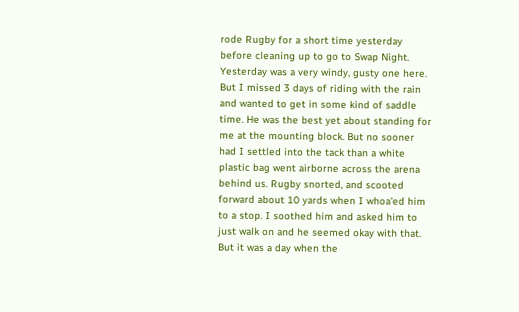rode Rugby for a short time yesterday before cleaning up to go to Swap Night. Yesterday was a very windy, gusty one here. But I missed 3 days of riding with the rain and wanted to get in some kind of saddle time. He was the best yet about standing for me at the mounting block. But no sooner had I settled into the tack than a white plastic bag went airborne across the arena behind us. Rugby snorted, and scooted forward about 10 yards when I whoa'ed him to a stop. I soothed him and asked him to just walk on and he seemed okay with that. But it was a day when the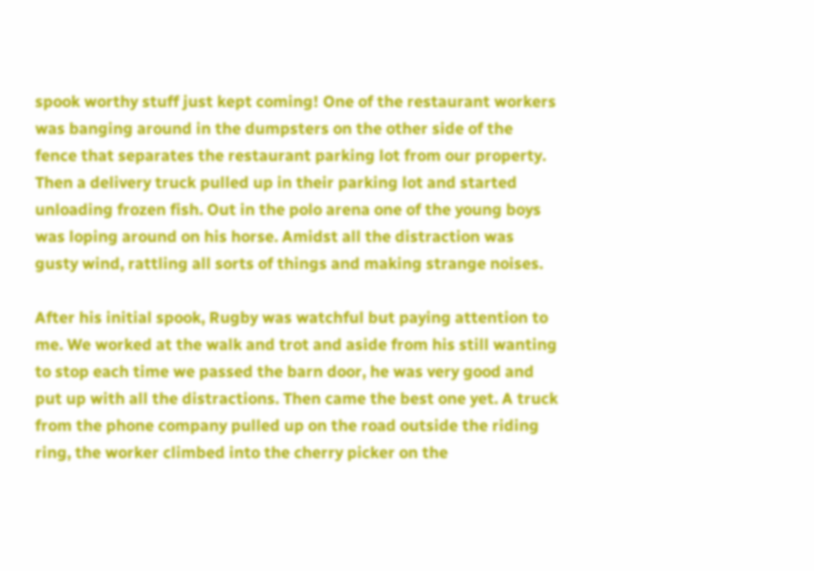spook worthy stuff just kept coming! One of the restaurant workers was banging around in the dumpsters on the other side of the fence that separates the restaurant parking lot from our property. Then a delivery truck pulled up in their parking lot and started unloading frozen fish. Out in the polo arena one of the young boys was loping around on his horse. Amidst all the distraction was gusty wind, rattling all sorts of things and making strange noises.

After his initial spook, Rugby was watchful but paying attention to me. We worked at the walk and trot and aside from his still wanting to stop each time we passed the barn door, he was very good and put up with all the distractions. Then came the best one yet. A truck from the phone company pulled up on the road outside the riding ring, the worker climbed into the cherry picker on the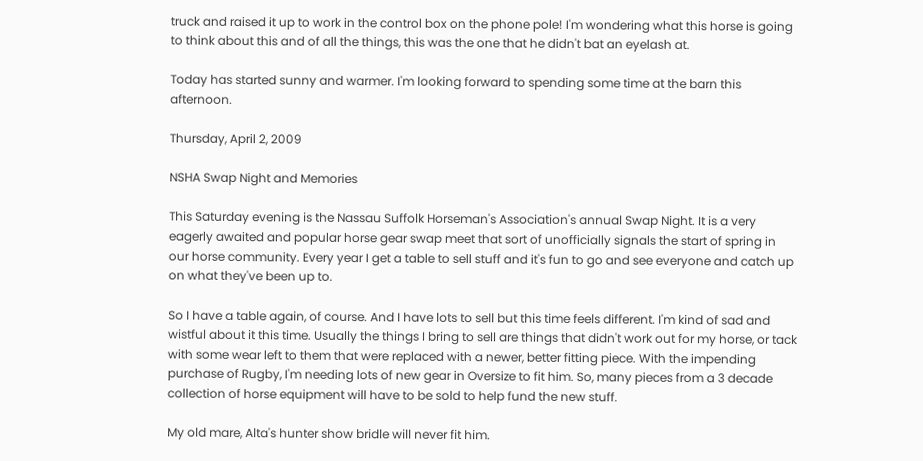truck and raised it up to work in the control box on the phone pole! I'm wondering what this horse is going to think about this and of all the things, this was the one that he didn't bat an eyelash at.

Today has started sunny and warmer. I'm looking forward to spending some time at the barn this afternoon.

Thursday, April 2, 2009

NSHA Swap Night and Memories

This Saturday evening is the Nassau Suffolk Horseman's Association's annual Swap Night. It is a very eagerly awaited and popular horse gear swap meet that sort of unofficially signals the start of spring in our horse community. Every year I get a table to sell stuff and it's fun to go and see everyone and catch up on what they've been up to.

So I have a table again, of course. And I have lots to sell but this time feels different. I'm kind of sad and wistful about it this time. Usually the things I bring to sell are things that didn't work out for my horse, or tack with some wear left to them that were replaced with a newer, better fitting piece. With the impending purchase of Rugby, I'm needing lots of new gear in Oversize to fit him. So, many pieces from a 3 decade collection of horse equipment will have to be sold to help fund the new stuff.

My old mare, Alta's hunter show bridle will never fit him.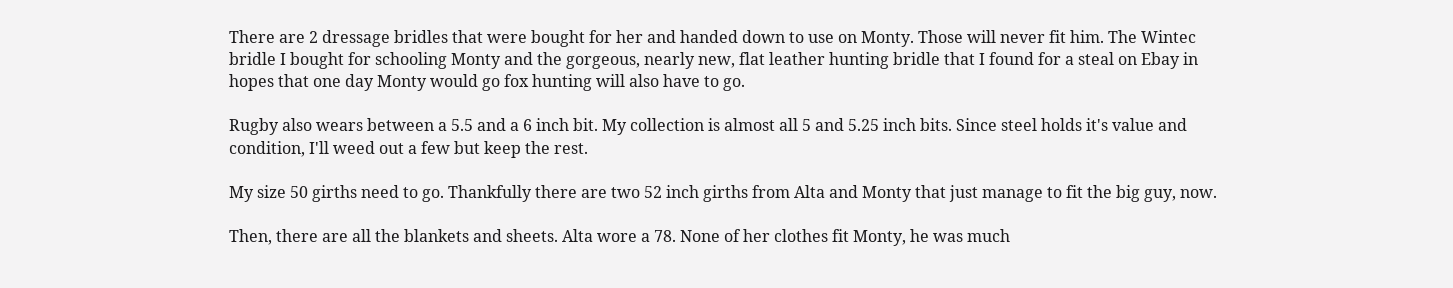There are 2 dressage bridles that were bought for her and handed down to use on Monty. Those will never fit him. The Wintec bridle I bought for schooling Monty and the gorgeous, nearly new, flat leather hunting bridle that I found for a steal on Ebay in hopes that one day Monty would go fox hunting will also have to go.

Rugby also wears between a 5.5 and a 6 inch bit. My collection is almost all 5 and 5.25 inch bits. Since steel holds it's value and condition, I'll weed out a few but keep the rest.

My size 50 girths need to go. Thankfully there are two 52 inch girths from Alta and Monty that just manage to fit the big guy, now.

Then, there are all the blankets and sheets. Alta wore a 78. None of her clothes fit Monty, he was much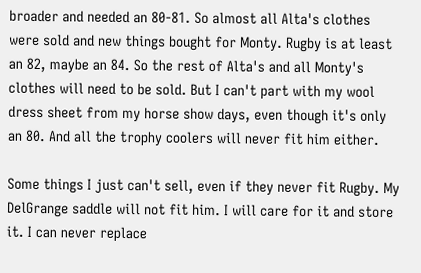broader and needed an 80-81. So almost all Alta's clothes were sold and new things bought for Monty. Rugby is at least an 82, maybe an 84. So the rest of Alta's and all Monty's clothes will need to be sold. But I can't part with my wool dress sheet from my horse show days, even though it's only an 80. And all the trophy coolers will never fit him either.

Some things I just can't sell, even if they never fit Rugby. My DelGrange saddle will not fit him. I will care for it and store it. I can never replace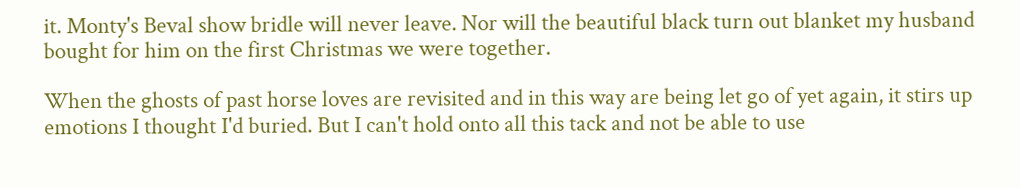it. Monty's Beval show bridle will never leave. Nor will the beautiful black turn out blanket my husband bought for him on the first Christmas we were together.

When the ghosts of past horse loves are revisited and in this way are being let go of yet again, it stirs up emotions I thought I'd buried. But I can't hold onto all this tack and not be able to use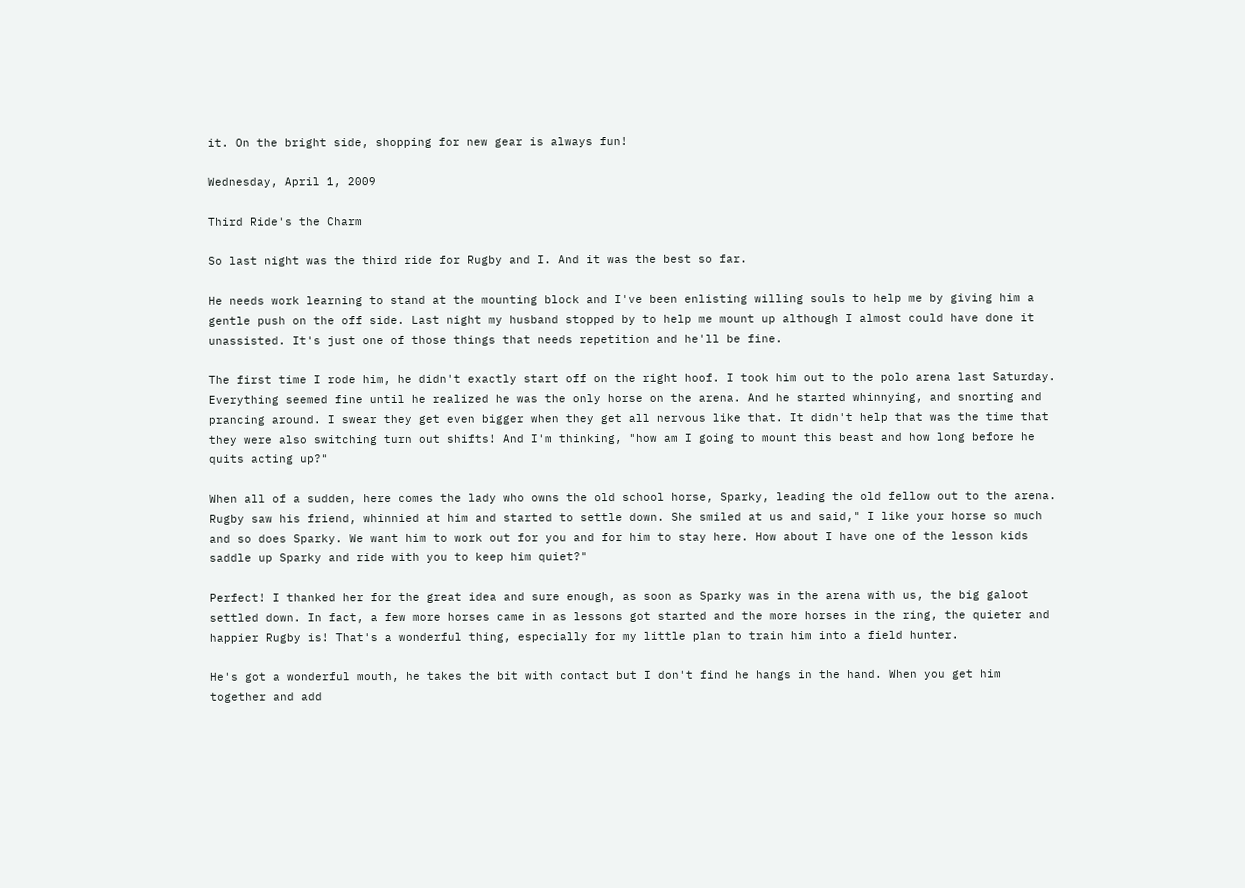it. On the bright side, shopping for new gear is always fun!

Wednesday, April 1, 2009

Third Ride's the Charm

So last night was the third ride for Rugby and I. And it was the best so far.

He needs work learning to stand at the mounting block and I've been enlisting willing souls to help me by giving him a gentle push on the off side. Last night my husband stopped by to help me mount up although I almost could have done it unassisted. It's just one of those things that needs repetition and he'll be fine.

The first time I rode him, he didn't exactly start off on the right hoof. I took him out to the polo arena last Saturday. Everything seemed fine until he realized he was the only horse on the arena. And he started whinnying, and snorting and prancing around. I swear they get even bigger when they get all nervous like that. It didn't help that was the time that they were also switching turn out shifts! And I'm thinking, "how am I going to mount this beast and how long before he quits acting up?"

When all of a sudden, here comes the lady who owns the old school horse, Sparky, leading the old fellow out to the arena. Rugby saw his friend, whinnied at him and started to settle down. She smiled at us and said," I like your horse so much and so does Sparky. We want him to work out for you and for him to stay here. How about I have one of the lesson kids saddle up Sparky and ride with you to keep him quiet?"

Perfect! I thanked her for the great idea and sure enough, as soon as Sparky was in the arena with us, the big galoot settled down. In fact, a few more horses came in as lessons got started and the more horses in the ring, the quieter and happier Rugby is! That's a wonderful thing, especially for my little plan to train him into a field hunter.

He's got a wonderful mouth, he takes the bit with contact but I don't find he hangs in the hand. When you get him together and add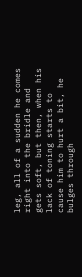leg, all of a sudden he comes right into the bridle and gets soft, but then, when his lack of toning starts to cause him to hurt a bit, he bulges through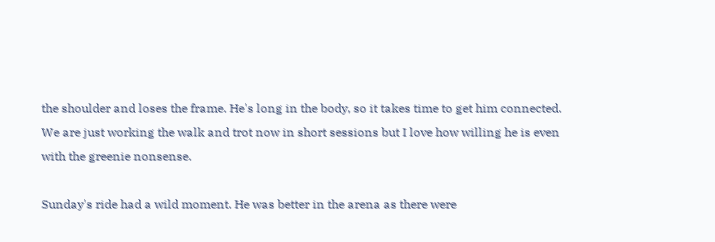the shoulder and loses the frame. He's long in the body, so it takes time to get him connected. We are just working the walk and trot now in short sessions but I love how willing he is even with the greenie nonsense.

Sunday's ride had a wild moment. He was better in the arena as there were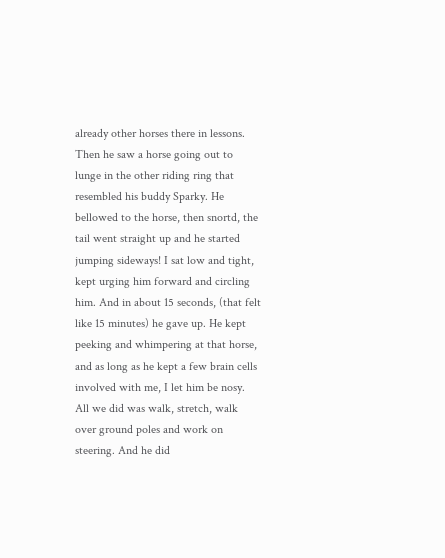already other horses there in lessons. Then he saw a horse going out to lunge in the other riding ring that resembled his buddy Sparky. He bellowed to the horse, then snortd, the tail went straight up and he started jumping sideways! I sat low and tight, kept urging him forward and circling him. And in about 15 seconds, (that felt like 15 minutes) he gave up. He kept peeking and whimpering at that horse, and as long as he kept a few brain cells involved with me, I let him be nosy. All we did was walk, stretch, walk over ground poles and work on steering. And he did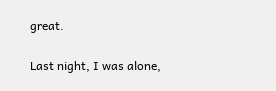great.

Last night, I was alone,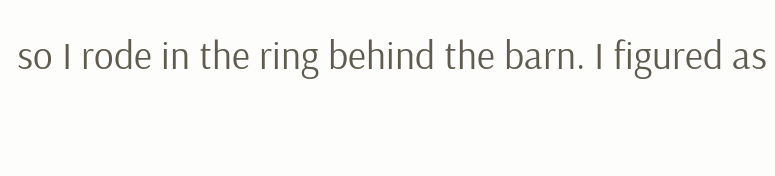so I rode in the ring behind the barn. I figured as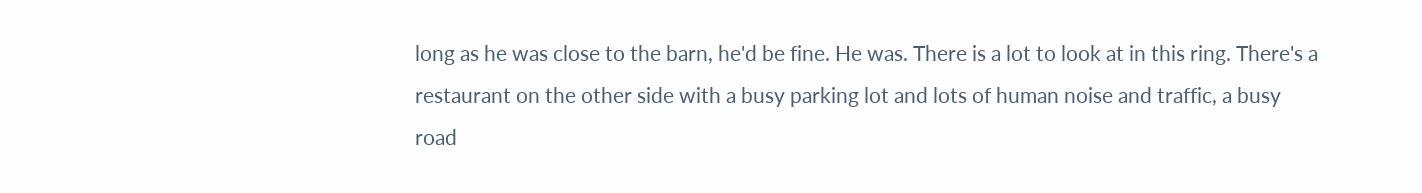long as he was close to the barn, he'd be fine. He was. There is a lot to look at in this ring. There's a restaurant on the other side with a busy parking lot and lots of human noise and traffic, a busy road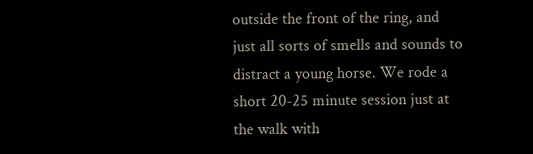outside the front of the ring, and just all sorts of smells and sounds to distract a young horse. We rode a short 20-25 minute session just at the walk with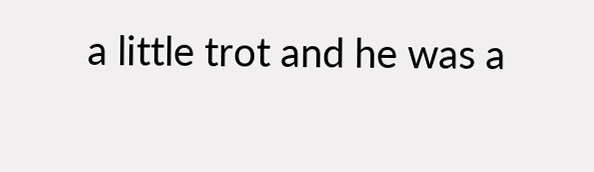a little trot and he was a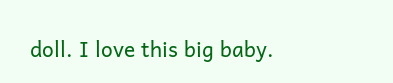doll. I love this big baby.